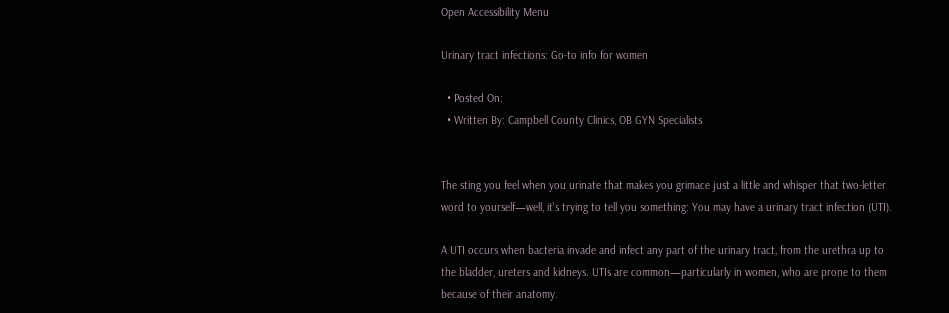Open Accessibility Menu

Urinary tract infections: Go-to info for women

  • Posted On:
  • Written By: Campbell County Clinics, OB GYN Specialists


The sting you feel when you urinate that makes you grimace just a little and whisper that two-letter word to yourself—well, it's trying to tell you something: You may have a urinary tract infection (UTI).

A UTI occurs when bacteria invade and infect any part of the urinary tract, from the urethra up to the bladder, ureters and kidneys. UTIs are common—particularly in women, who are prone to them because of their anatomy.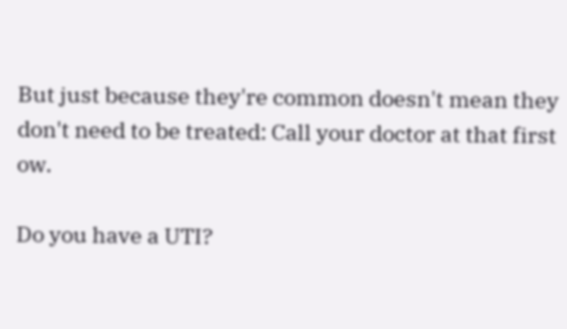But just because they're common doesn't mean they don't need to be treated: Call your doctor at that first ow.

Do you have a UTI?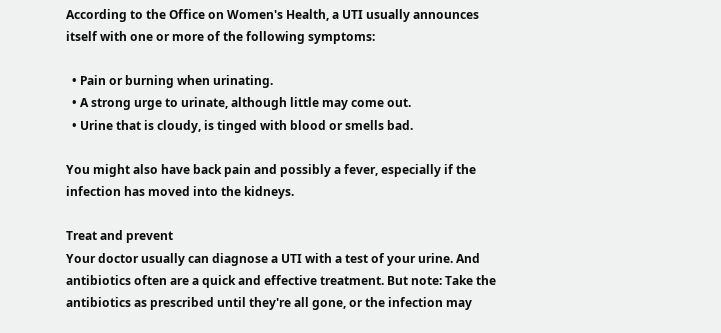According to the Office on Women's Health, a UTI usually announces itself with one or more of the following symptoms:

  • Pain or burning when urinating.
  • A strong urge to urinate, although little may come out.
  • Urine that is cloudy, is tinged with blood or smells bad.

You might also have back pain and possibly a fever, especially if the infection has moved into the kidneys.

Treat and prevent
Your doctor usually can diagnose a UTI with a test of your urine. And antibiotics often are a quick and effective treatment. But note: Take the antibiotics as prescribed until they're all gone, or the infection may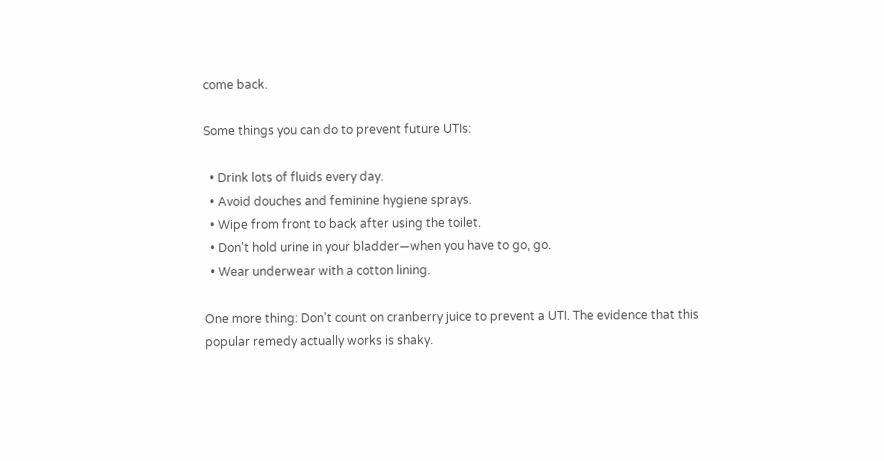come back.

Some things you can do to prevent future UTIs:

  • Drink lots of fluids every day.
  • Avoid douches and feminine hygiene sprays.
  • Wipe from front to back after using the toilet.
  • Don't hold urine in your bladder—when you have to go, go.
  • Wear underwear with a cotton lining.

One more thing: Don't count on cranberry juice to prevent a UTI. The evidence that this popular remedy actually works is shaky.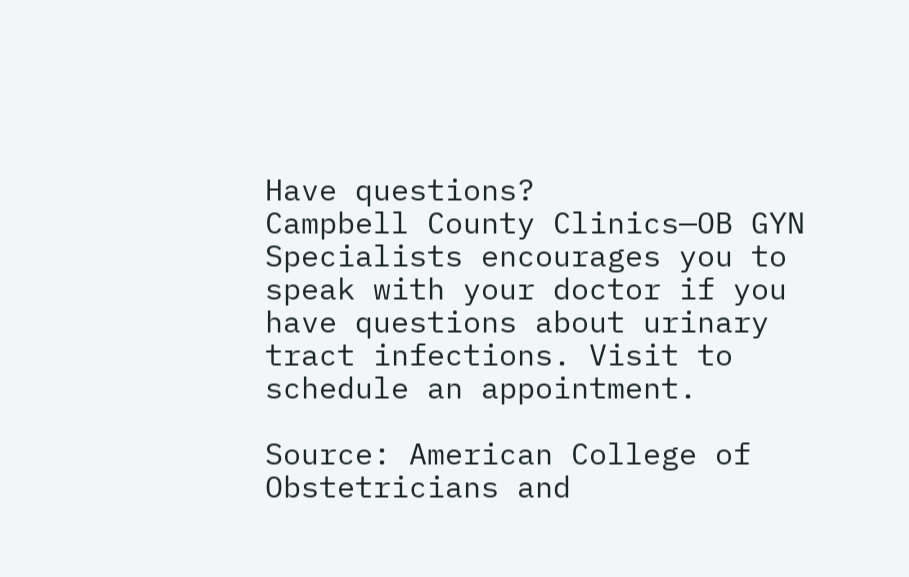Have questions?
Campbell County Clinics—OB GYN Specialists encourages you to speak with your doctor if you have questions about urinary tract infections. Visit to schedule an appointment.

Source: American College of Obstetricians and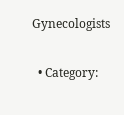Gynecologists

  • Category: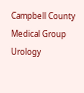Campbell County Medical Group Urology